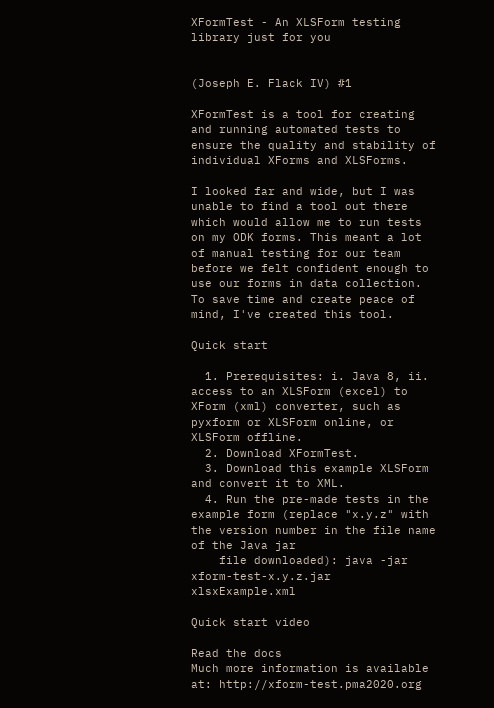XFormTest - An XLSForm testing library just for you


(Joseph E. Flack IV) #1

XFormTest is a tool for creating and running automated tests to ensure the quality and stability of individual XForms and XLSForms.

I looked far and wide, but I was unable to find a tool out there which would allow me to run tests on my ODK forms. This meant a lot of manual testing for our team before we felt confident enough to use our forms in data collection. To save time and create peace of mind, I've created this tool.

Quick start

  1. Prerequisites: i. Java 8, ii. access to an XLSForm (excel) to XForm (xml) converter, such as pyxform or XLSForm online, or XLSForm offline.
  2. Download XFormTest.
  3. Download this example XLSForm and convert it to XML.
  4. Run the pre-made tests in the example form (replace "x.y.z" with the version number in the file name of the Java jar
    file downloaded): java -jar xform-test-x.y.z.jar xlsxExample.xml

Quick start video

Read the docs
Much more information is available at: http://xform-test.pma2020.org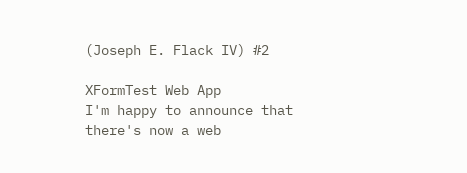(Joseph E. Flack IV) #2

XFormTest Web App
I'm happy to announce that there's now a web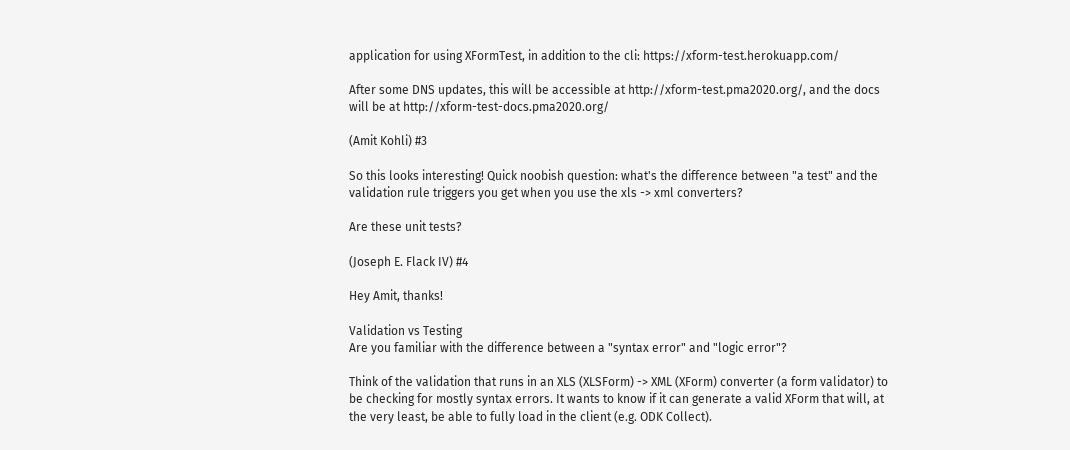application for using XFormTest, in addition to the cli: https://xform-test.herokuapp.com/

After some DNS updates, this will be accessible at http://xform-test.pma2020.org/, and the docs will be at http://xform-test-docs.pma2020.org/

(Amit Kohli) #3

So this looks interesting! Quick noobish question: what's the difference between "a test" and the validation rule triggers you get when you use the xls -> xml converters?

Are these unit tests?

(Joseph E. Flack IV) #4

Hey Amit, thanks!

Validation vs Testing
Are you familiar with the difference between a "syntax error" and "logic error"?

Think of the validation that runs in an XLS (XLSForm) -> XML (XForm) converter (a form validator) to be checking for mostly syntax errors. It wants to know if it can generate a valid XForm that will, at the very least, be able to fully load in the client (e.g. ODK Collect).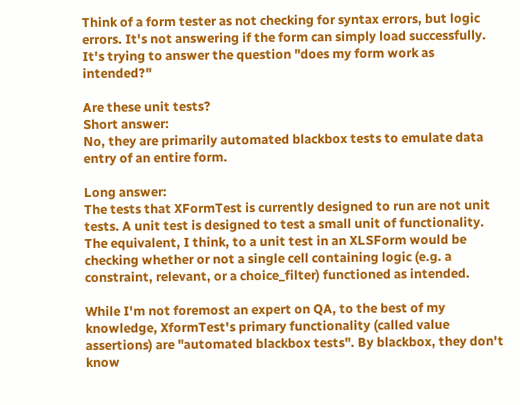Think of a form tester as not checking for syntax errors, but logic errors. It's not answering if the form can simply load successfully. It's trying to answer the question "does my form work as intended?"

Are these unit tests?
Short answer:
No, they are primarily automated blackbox tests to emulate data entry of an entire form.

Long answer:
The tests that XFormTest is currently designed to run are not unit tests. A unit test is designed to test a small unit of functionality. The equivalent, I think, to a unit test in an XLSForm would be checking whether or not a single cell containing logic (e.g. a constraint, relevant, or a choice_filter) functioned as intended.

While I'm not foremost an expert on QA, to the best of my knowledge, XformTest's primary functionality (called value assertions) are "automated blackbox tests". By blackbox, they don't know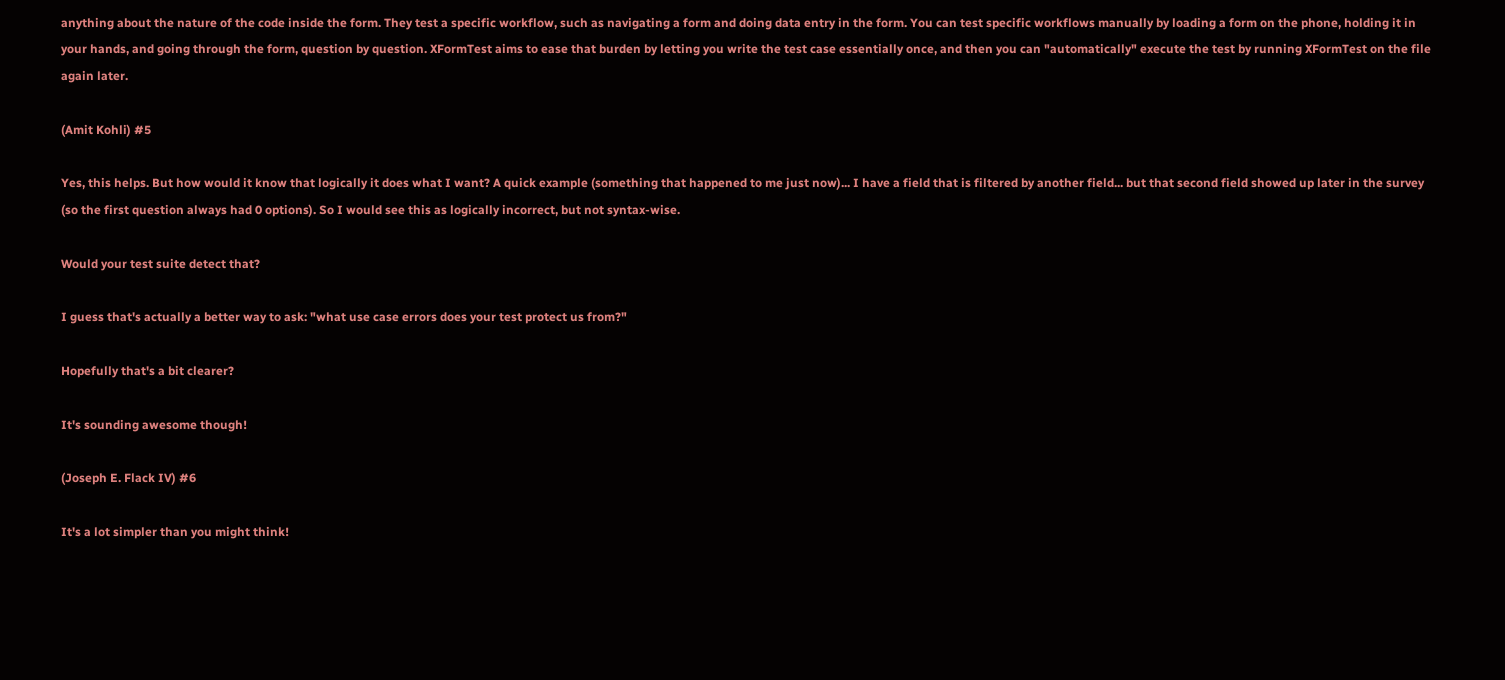anything about the nature of the code inside the form. They test a specific workflow, such as navigating a form and doing data entry in the form. You can test specific workflows manually by loading a form on the phone, holding it in your hands, and going through the form, question by question. XFormTest aims to ease that burden by letting you write the test case essentially once, and then you can "automatically" execute the test by running XFormTest on the file again later.

(Amit Kohli) #5

Yes, this helps. But how would it know that logically it does what I want? A quick example (something that happened to me just now)... I have a field that is filtered by another field... but that second field showed up later in the survey (so the first question always had 0 options). So I would see this as logically incorrect, but not syntax-wise.

Would your test suite detect that?

I guess that's actually a better way to ask: "what use case errors does your test protect us from?"

Hopefully that's a bit clearer?

It's sounding awesome though!

(Joseph E. Flack IV) #6

It's a lot simpler than you might think!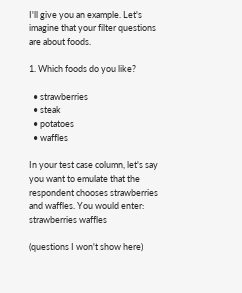I'll give you an example. Let's imagine that your filter questions are about foods.

1. Which foods do you like?

  • strawberries
  • steak
  • potatoes
  • waffles

In your test case column, let's say you want to emulate that the respondent chooses strawberries and waffles. You would enter:
strawberries waffles

(questions I won't show here)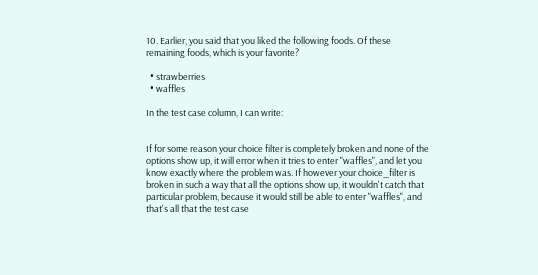10. Earlier, you said that you liked the following foods. Of these remaining foods, which is your favorite?

  • strawberries
  • waffles

In the test case column, I can write:


If for some reason your choice filter is completely broken and none of the options show up, it will error when it tries to enter "waffles", and let you know exactly where the problem was. If however your choice_filter is broken in such a way that all the options show up, it wouldn't catch that particular problem, because it would still be able to enter "waffles", and that's all that the test case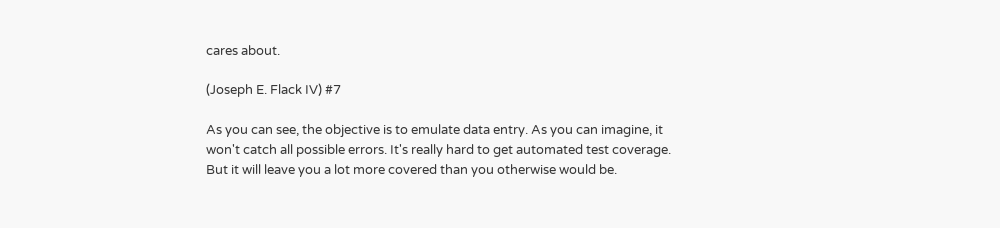cares about.

(Joseph E. Flack IV) #7

As you can see, the objective is to emulate data entry. As you can imagine, it won't catch all possible errors. It's really hard to get automated test coverage. But it will leave you a lot more covered than you otherwise would be.